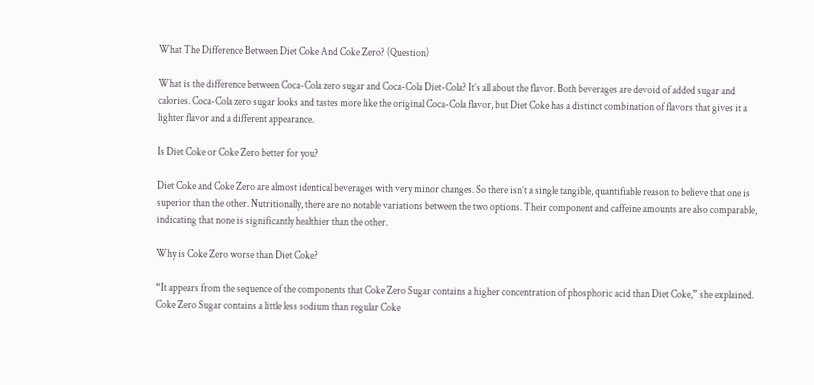What The Difference Between Diet Coke And Coke Zero? (Question)

What is the difference between Coca-Cola zero sugar and Coca-Cola Diet-Cola? It’s all about the flavor. Both beverages are devoid of added sugar and calories. Coca-Cola zero sugar looks and tastes more like the original Coca-Cola flavor, but Diet Coke has a distinct combination of flavors that gives it a lighter flavor and a different appearance.

Is Diet Coke or Coke Zero better for you?

Diet Coke and Coke Zero are almost identical beverages with very minor changes. So there isn’t a single tangible, quantifiable reason to believe that one is superior than the other. Nutritionally, there are no notable variations between the two options. Their component and caffeine amounts are also comparable, indicating that none is significantly healthier than the other.

Why is Coke Zero worse than Diet Coke?

“It appears from the sequence of the components that Coke Zero Sugar contains a higher concentration of phosphoric acid than Diet Coke,” she explained. Coke Zero Sugar contains a little less sodium than regular Coke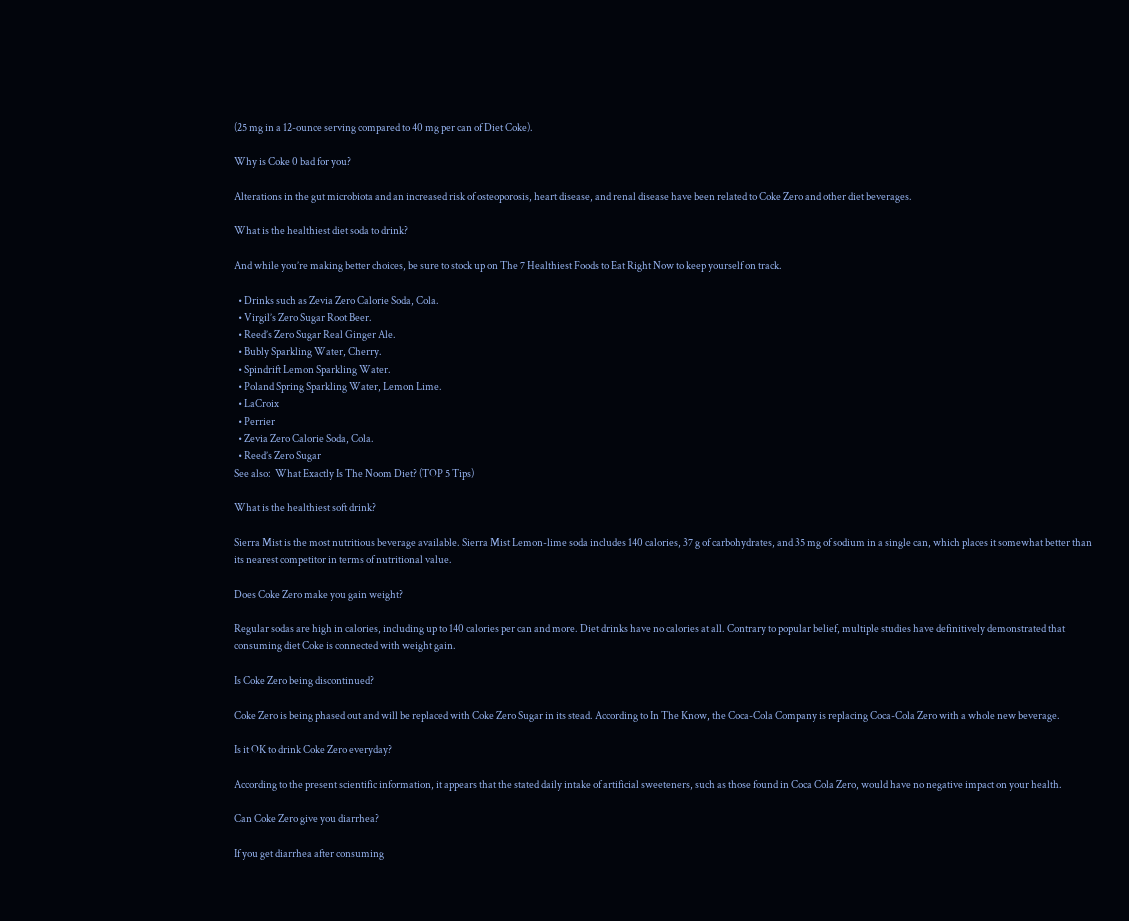(25 mg in a 12-ounce serving compared to 40 mg per can of Diet Coke).

Why is Coke 0 bad for you?

Alterations in the gut microbiota and an increased risk of osteoporosis, heart disease, and renal disease have been related to Coke Zero and other diet beverages.

What is the healthiest diet soda to drink?

And while you’re making better choices, be sure to stock up on The 7 Healthiest Foods to Eat Right Now to keep yourself on track.

  • Drinks such as Zevia Zero Calorie Soda, Cola.
  • Virgil’s Zero Sugar Root Beer.
  • Reed’s Zero Sugar Real Ginger Ale.
  • Bubly Sparkling Water, Cherry.
  • Spindrift Lemon Sparkling Water.
  • Poland Spring Sparkling Water, Lemon Lime.
  • LaCroix
  • Perrier
  • Zevia Zero Calorie Soda, Cola.
  • Reed’s Zero Sugar
See also:  What Exactly Is The Noom Diet? (TOP 5 Tips)

What is the healthiest soft drink?

Sierra Mist is the most nutritious beverage available. Sierra Mist Lemon-lime soda includes 140 calories, 37 g of carbohydrates, and 35 mg of sodium in a single can, which places it somewhat better than its nearest competitor in terms of nutritional value.

Does Coke Zero make you gain weight?

Regular sodas are high in calories, including up to 140 calories per can and more. Diet drinks have no calories at all. Contrary to popular belief, multiple studies have definitively demonstrated that consuming diet Coke is connected with weight gain.

Is Coke Zero being discontinued?

Coke Zero is being phased out and will be replaced with Coke Zero Sugar in its stead. According to In The Know, the Coca-Cola Company is replacing Coca-Cola Zero with a whole new beverage.

Is it OK to drink Coke Zero everyday?

According to the present scientific information, it appears that the stated daily intake of artificial sweeteners, such as those found in Coca Cola Zero, would have no negative impact on your health.

Can Coke Zero give you diarrhea?

If you get diarrhea after consuming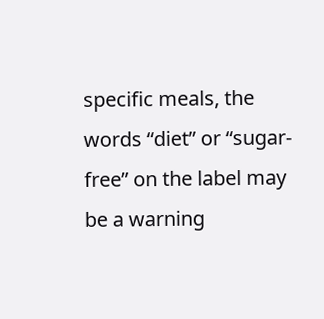specific meals, the words “diet” or “sugar-free” on the label may be a warning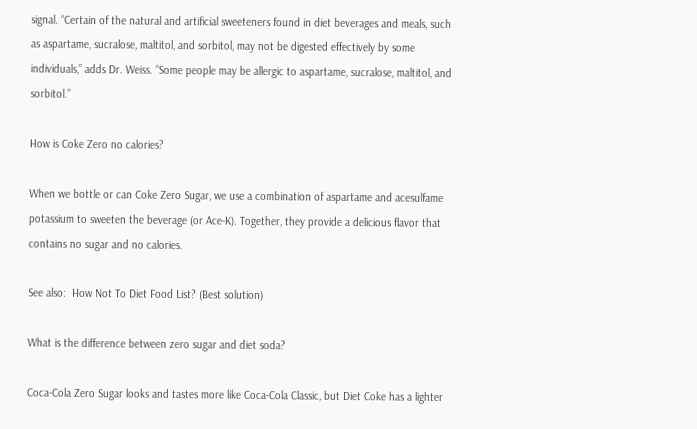signal. “Certain of the natural and artificial sweeteners found in diet beverages and meals, such as aspartame, sucralose, maltitol, and sorbitol, may not be digested effectively by some individuals,” adds Dr. Weiss. “Some people may be allergic to aspartame, sucralose, maltitol, and sorbitol.”

How is Coke Zero no calories?

When we bottle or can Coke Zero Sugar, we use a combination of aspartame and acesulfame potassium to sweeten the beverage (or Ace-K). Together, they provide a delicious flavor that contains no sugar and no calories.

See also:  How Not To Diet Food List? (Best solution)

What is the difference between zero sugar and diet soda?

Coca-Cola Zero Sugar looks and tastes more like Coca-Cola Classic, but Diet Coke has a lighter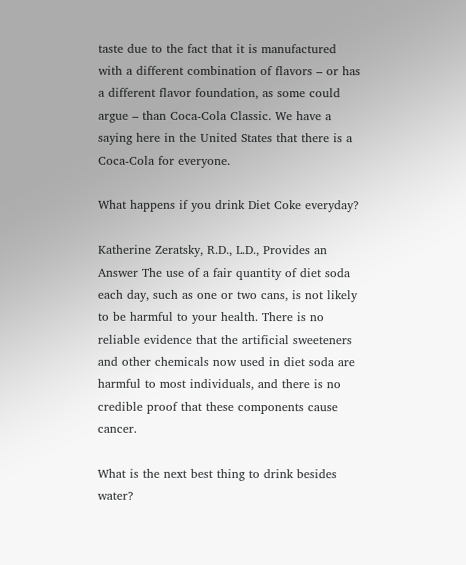taste due to the fact that it is manufactured with a different combination of flavors – or has a different flavor foundation, as some could argue – than Coca-Cola Classic. We have a saying here in the United States that there is a Coca-Cola for everyone.

What happens if you drink Diet Coke everyday?

Katherine Zeratsky, R.D., L.D., Provides an Answer The use of a fair quantity of diet soda each day, such as one or two cans, is not likely to be harmful to your health. There is no reliable evidence that the artificial sweeteners and other chemicals now used in diet soda are harmful to most individuals, and there is no credible proof that these components cause cancer.

What is the next best thing to drink besides water?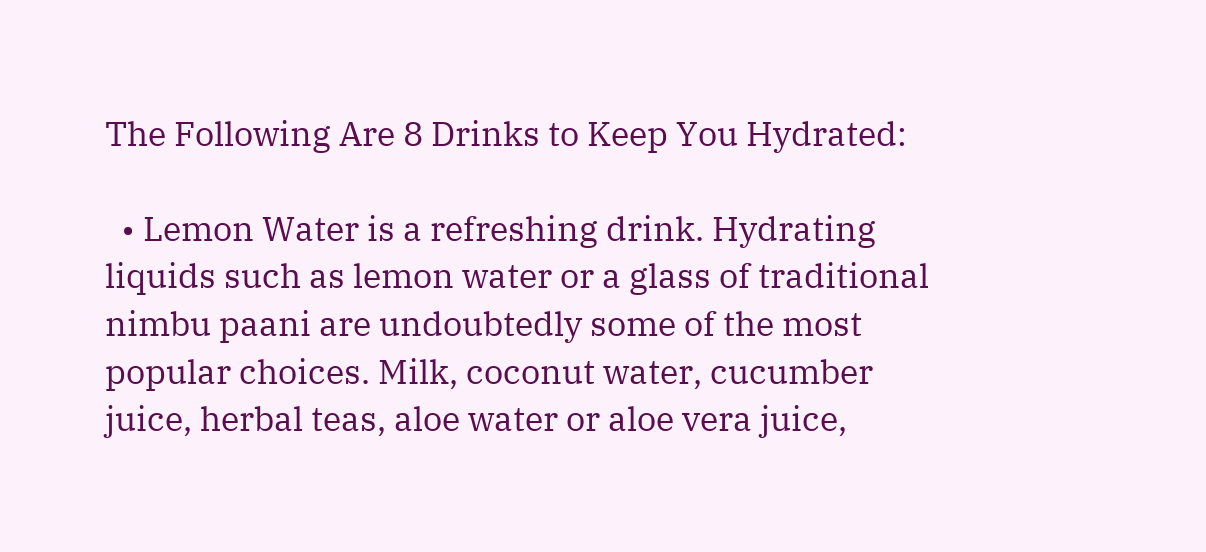The Following Are 8 Drinks to Keep You Hydrated:

  • Lemon Water is a refreshing drink. Hydrating liquids such as lemon water or a glass of traditional nimbu paani are undoubtedly some of the most popular choices. Milk, coconut water, cucumber juice, herbal teas, aloe water or aloe vera juice,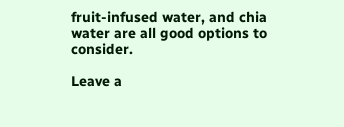fruit-infused water, and chia water are all good options to consider.

Leave a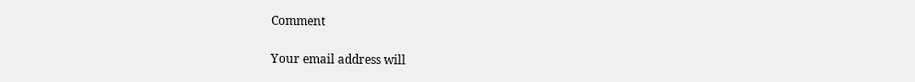Comment

Your email address will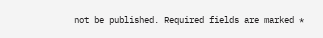not be published. Required fields are marked *